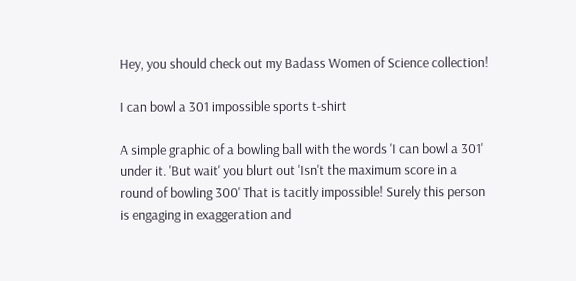Hey, you should check out my Badass Women of Science collection!

I can bowl a 301 impossible sports t-shirt

A simple graphic of a bowling ball with the words 'I can bowl a 301' under it. 'But wait' you blurt out 'Isn't the maximum score in a round of bowling 300' That is tacitly impossible! Surely this person is engaging in exaggeration and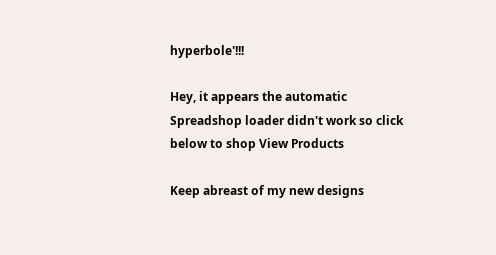hyperbole'!!!

Hey, it appears the automatic Spreadshop loader didn't work so click below to shop View Products

Keep abreast of my new designs